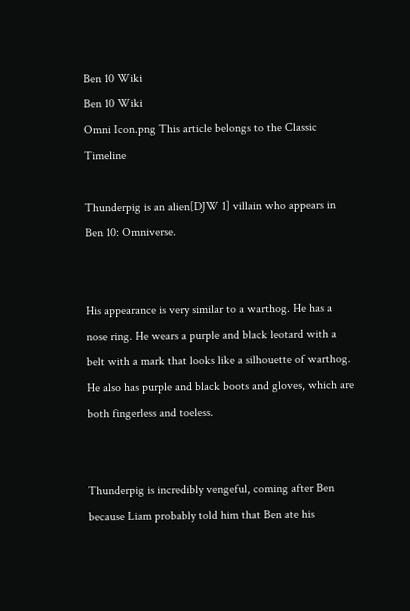Ben 10 Wiki
Ben 10 Wiki
Omni Icon.png This article belongs to the Classic Timeline

Thunderpig is an alien[DJW 1] villain who appears in Ben 10: Omniverse.


His appearance is very similar to a warthog. He has a nose ring. He wears a purple and black leotard with a belt with a mark that looks like a silhouette of warthog. He also has purple and black boots and gloves, which are both fingerless and toeless.


Thunderpig is incredibly vengeful, coming after Ben because Liam probably told him that Ben ate his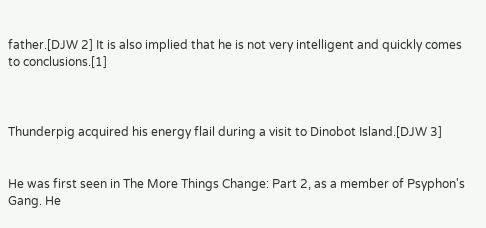father.[DJW 2] It is also implied that he is not very intelligent and quickly comes to conclusions.[1]



Thunderpig acquired his energy flail during a visit to Dinobot Island.[DJW 3]


He was first seen in The More Things Change: Part 2, as a member of Psyphon's Gang. He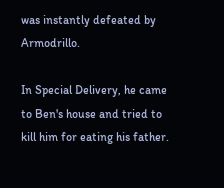was instantly defeated by Armodrillo.

In Special Delivery, he came to Ben's house and tried to kill him for eating his father.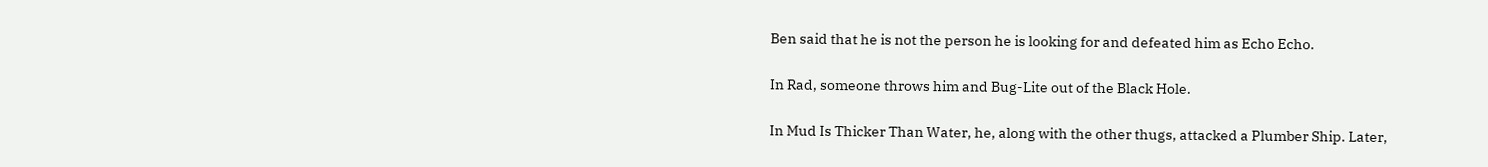Ben said that he is not the person he is looking for and defeated him as Echo Echo.

In Rad, someone throws him and Bug-Lite out of the Black Hole.

In Mud Is Thicker Than Water, he, along with the other thugs, attacked a Plumber Ship. Later,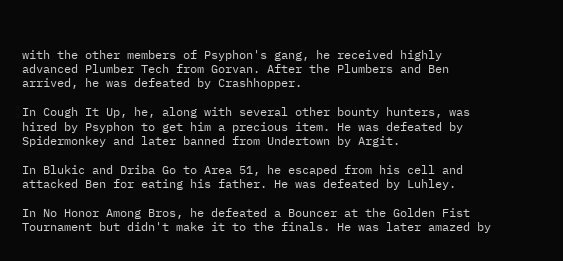with the other members of Psyphon's gang, he received highly advanced Plumber Tech from Gorvan. After the Plumbers and Ben arrived, he was defeated by Crashhopper.

In Cough It Up, he, along with several other bounty hunters, was hired by Psyphon to get him a precious item. He was defeated by Spidermonkey and later banned from Undertown by Argit.

In Blukic and Driba Go to Area 51, he escaped from his cell and attacked Ben for eating his father. He was defeated by Luhley.

In No Honor Among Bros, he defeated a Bouncer at the Golden Fist Tournament but didn't make it to the finals. He was later amazed by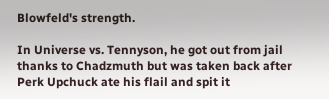Blowfeld's strength.

In Universe vs. Tennyson, he got out from jail thanks to Chadzmuth but was taken back after Perk Upchuck ate his flail and spit it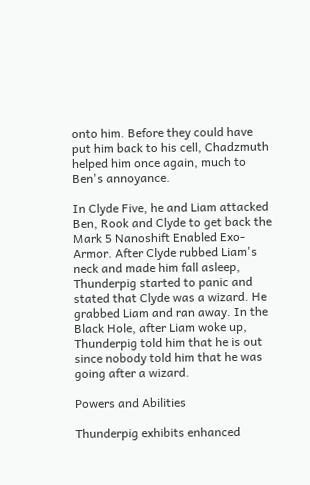onto him. Before they could have put him back to his cell, Chadzmuth helped him once again, much to Ben's annoyance.

In Clyde Five, he and Liam attacked Ben, Rook and Clyde to get back the Mark 5 Nanoshift Enabled Exo-Armor. After Clyde rubbed Liam's neck and made him fall asleep, Thunderpig started to panic and stated that Clyde was a wizard. He grabbed Liam and ran away. In the Black Hole, after Liam woke up, Thunderpig told him that he is out since nobody told him that he was going after a wizard.

Powers and Abilities

Thunderpig exhibits enhanced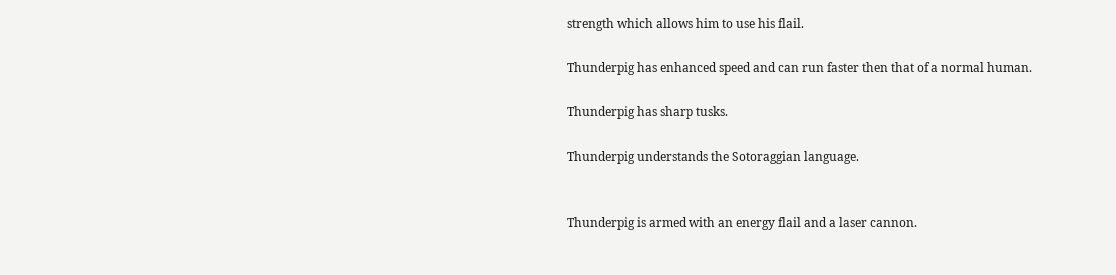strength which allows him to use his flail.

Thunderpig has enhanced speed and can run faster then that of a normal human.

Thunderpig has sharp tusks.

Thunderpig understands the Sotoraggian language.


Thunderpig is armed with an energy flail and a laser cannon.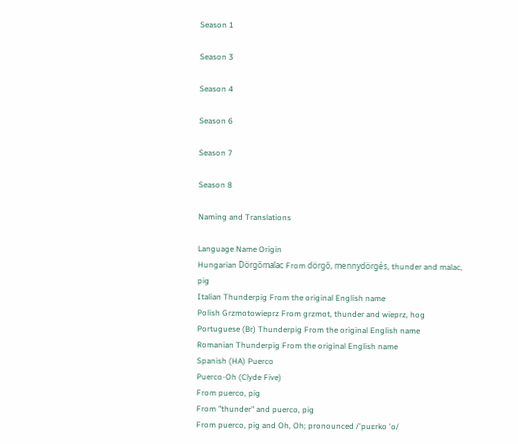Season 1

Season 3

Season 4

Season 6

Season 7

Season 8

Naming and Translations

Language Name Origin
Hungarian Dörgőmalac From dörgő, mennydörgés, thunder and malac, pig
Italian Thunderpig From the original English name
Polish Grzmotowieprz From grzmot, thunder and wieprz, hog
Portuguese (Br) Thunderpig From the original English name
Romanian Thunderpig From the original English name
Spanish (HA) Puerco
Puerco-Oh (Clyde Five)
From puerco, pig
From "thunder" and puerco, pig
From puerco, pig and Oh, Oh; pronounced /'puɛrko 'o/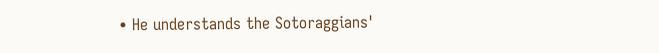• He understands the Sotoraggians'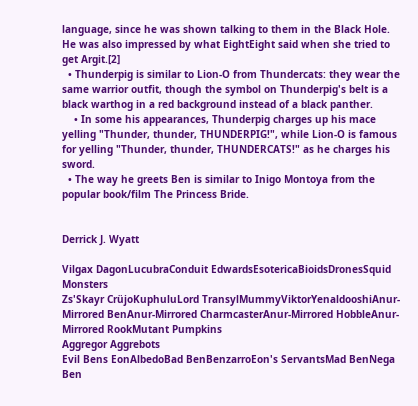language, since he was shown talking to them in the Black Hole. He was also impressed by what EightEight said when she tried to get Argit.[2]
  • Thunderpig is similar to Lion-O from Thundercats: they wear the same warrior outfit, though the symbol on Thunderpig's belt is a black warthog in a red background instead of a black panther.
    • In some his appearances, Thunderpig charges up his mace yelling "Thunder, thunder, THUNDERPIG!", while Lion-O is famous for yelling "Thunder, thunder, THUNDERCATS!" as he charges his sword.
  • The way he greets Ben is similar to Inigo Montoya from the popular book/film The Princess Bride.


Derrick J. Wyatt

Vilgax DagonLucubraConduit EdwardsEsotericaBioidsDronesSquid Monsters
Zs'Skayr CrüjoKuphuluLord TransylMummyViktorYenaldooshiAnur-Mirrored BenAnur-Mirrored CharmcasterAnur-Mirrored HobbleAnur-Mirrored RookMutant Pumpkins
Aggregor Aggrebots
Evil Bens EonAlbedoBad BenBenzarroEon's ServantsMad BenNega Ben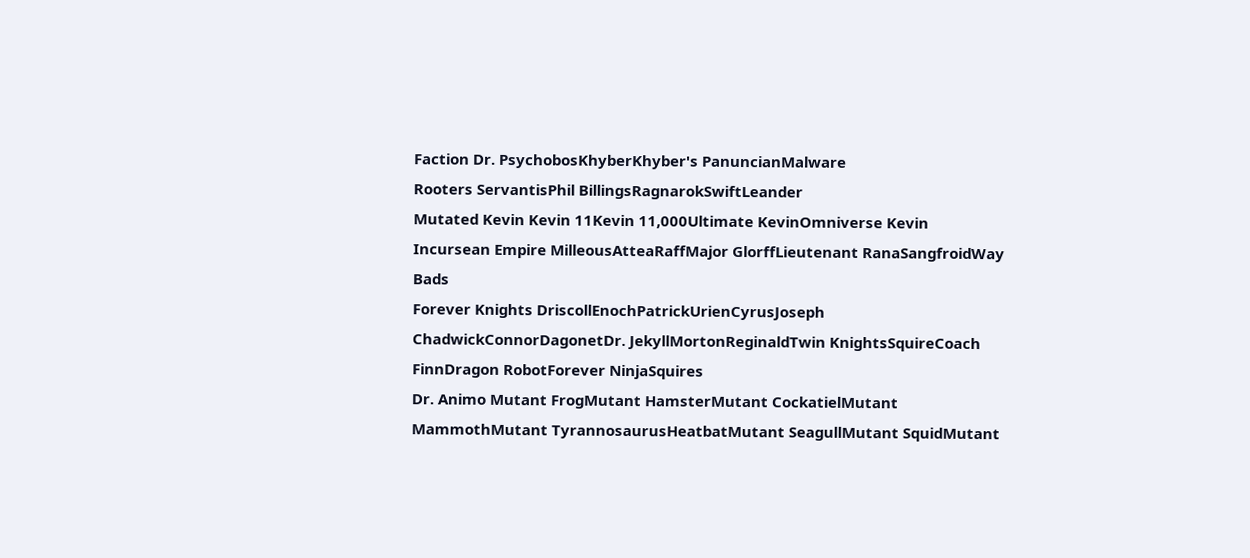Faction Dr. PsychobosKhyberKhyber's PanuncianMalware
Rooters ServantisPhil BillingsRagnarokSwiftLeander
Mutated Kevin Kevin 11Kevin 11,000Ultimate KevinOmniverse Kevin
Incursean Empire MilleousAtteaRaffMajor GlorffLieutenant RanaSangfroidWay Bads
Forever Knights DriscollEnochPatrickUrienCyrusJoseph ChadwickConnorDagonetDr. JekyllMortonReginaldTwin KnightsSquireCoach FinnDragon RobotForever NinjaSquires
Dr. Animo Mutant FrogMutant HamsterMutant CockatielMutant MammothMutant TyrannosaurusHeatbatMutant SeagullMutant SquidMutant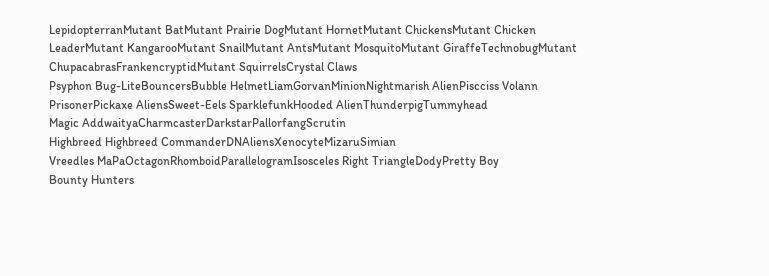LepidopterranMutant BatMutant Prairie DogMutant HornetMutant ChickensMutant Chicken LeaderMutant KangarooMutant SnailMutant AntsMutant MosquitoMutant GiraffeTechnobugMutant ChupacabrasFrankencryptidMutant SquirrelsCrystal Claws
Psyphon Bug-LiteBouncersBubble HelmetLiamGorvanMinionNightmarish AlienPiscciss Volann PrisonerPickaxe AliensSweet-Eels SparklefunkHooded AlienThunderpigTummyhead
Magic AddwaityaCharmcasterDarkstarPallorfangScrutin
Highbreed Highbreed CommanderDNAliensXenocyteMizaruSimian
Vreedles MaPaOctagonRhomboidParallelogramIsosceles Right TriangleDodyPretty Boy
Bounty Hunters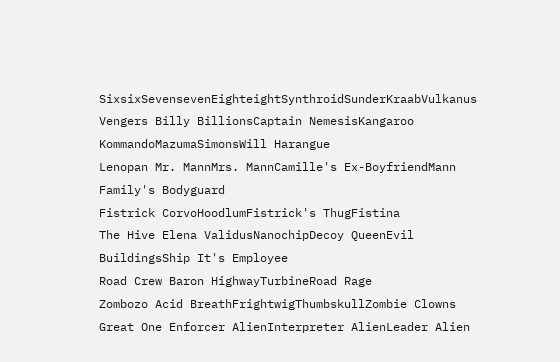SixsixSevensevenEighteightSynthroidSunderKraabVulkanus
Vengers Billy BillionsCaptain NemesisKangaroo KommandoMazumaSimonsWill Harangue
Lenopan Mr. MannMrs. MannCamille's Ex-BoyfriendMann Family's Bodyguard
Fistrick CorvoHoodlumFistrick's ThugFistina
The Hive Elena ValidusNanochipDecoy QueenEvil BuildingsShip It's Employee
Road Crew Baron HighwayTurbineRoad Rage
Zombozo Acid BreathFrightwigThumbskullZombie Clowns
Great One Enforcer AlienInterpreter AlienLeader Alien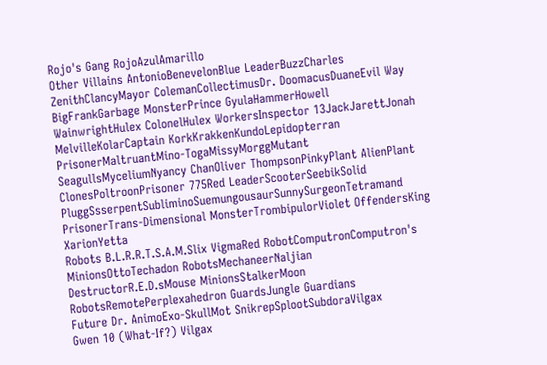Rojo's Gang RojoAzulAmarillo
Other Villains AntonioBenevelonBlue LeaderBuzzCharles ZenithClancyMayor ColemanCollectimusDr. DoomacusDuaneEvil Way BigFrankGarbage MonsterPrince GyulaHammerHowell WainwrightHulex ColonelHulex WorkersInspector 13JackJarettJonah MelvilleKolarCaptain KorkKrakkenKundoLepidopterran PrisonerMaltruantMino-TogaMissyMorggMutant SeagullsMyceliumNyancy ChanOliver ThompsonPinkyPlant AlienPlant ClonesPoltroonPrisoner 775Red LeaderScooterSeebikSolid PluggSsserpentSubliminoSuemungousaurSunnySurgeonTetramand PrisonerTrans-Dimensional MonsterTrombipulorViolet OffendersKing XarionYetta
Robots B.L.R.R.T.S.A.M.Slix VigmaRed RobotComputronComputron's MinionsOttoTechadon RobotsMechaneerNaljian DestructorR.E.D.sMouse MinionsStalkerMoon RobotsRemotePerplexahedron GuardsJungle Guardians
Future Dr. AnimoExo-SkullMot SnikrepSplootSubdoraVilgax
Gwen 10 (What-If?) Vilgax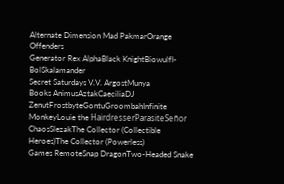Alternate Dimension Mad PakmarOrange Offenders
Generator Rex AlphaBlack KnightBiowulfI-BolSkalamander
Secret Saturdays V.V. ArgostMunya
Books AnimusAztakCaeciliaDJ ZenutFrostbyteGontuGroombahInfinite MonkeyLouie the HairdresserParasiteSeñor ChaosSlezakThe Collector (Collectible Heroes)The Collector (Powerless)
Games RemoteSnap DragonTwo-Headed Snake